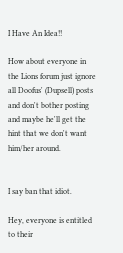I Have An Idea!!

How about everyone in the Lions forum just ignore all Doofus' (Dupsell) posts and don't bother posting and maybe he'll get the hint that we don't want him/her around.


I say ban that idiot.

Hey, everyone is entitled to their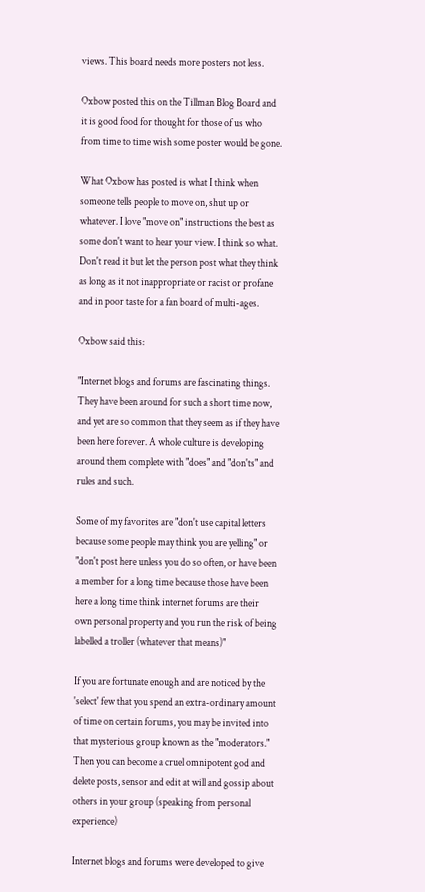views. This board needs more posters not less.

Oxbow posted this on the Tillman Blog Board and it is good food for thought for those of us who from time to time wish some poster would be gone.

What Oxbow has posted is what I think when someone tells people to move on, shut up or whatever. I love "move on" instructions the best as some don't want to hear your view. I think so what. Don't read it but let the person post what they think as long as it not inappropriate or racist or profane and in poor taste for a fan board of multi-ages.

Oxbow said this:

"Internet blogs and forums are fascinating things. They have been around for such a short time now, and yet are so common that they seem as if they have been here forever. A whole culture is developing around them complete with "does" and "don'ts" and rules and such.

Some of my favorites are "don't use capital letters because some people may think you are yelling" or "don't post here unless you do so often, or have been a member for a long time because those have been here a long time think internet forums are their own personal property and you run the risk of being labelled a troller (whatever that means)"

If you are fortunate enough and are noticed by the 'select' few that you spend an extra-ordinary amount of time on certain forums, you may be invited into that mysterious group known as the "moderators." Then you can become a cruel omnipotent god and delete posts, sensor and edit at will and gossip about others in your group (speaking from personal experience)

Internet blogs and forums were developed to give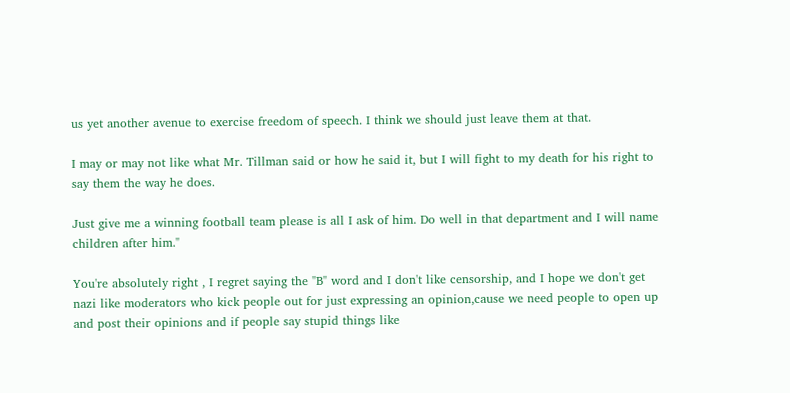us yet another avenue to exercise freedom of speech. I think we should just leave them at that.

I may or may not like what Mr. Tillman said or how he said it, but I will fight to my death for his right to say them the way he does.

Just give me a winning football team please is all I ask of him. Do well in that department and I will name children after him."

You're absolutely right , I regret saying the "B" word and I don't like censorship, and I hope we don't get nazi like moderators who kick people out for just expressing an opinion,cause we need people to open up and post their opinions and if people say stupid things like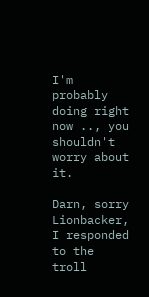I'm probably doing right now .., you shouldn't worry about it.

Darn, sorry Lionbacker, I responded to the troll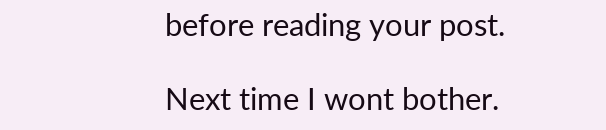before reading your post.

Next time I wont bother.